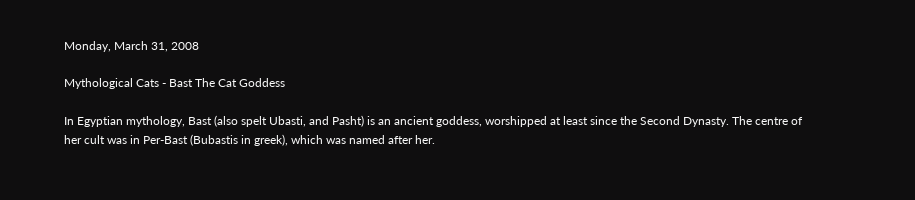Monday, March 31, 2008

Mythological Cats - Bast The Cat Goddess

In Egyptian mythology, Bast (also spelt Ubasti, and Pasht) is an ancient goddess, worshipped at least since the Second Dynasty. The centre of her cult was in Per-Bast (Bubastis in greek), which was named after her.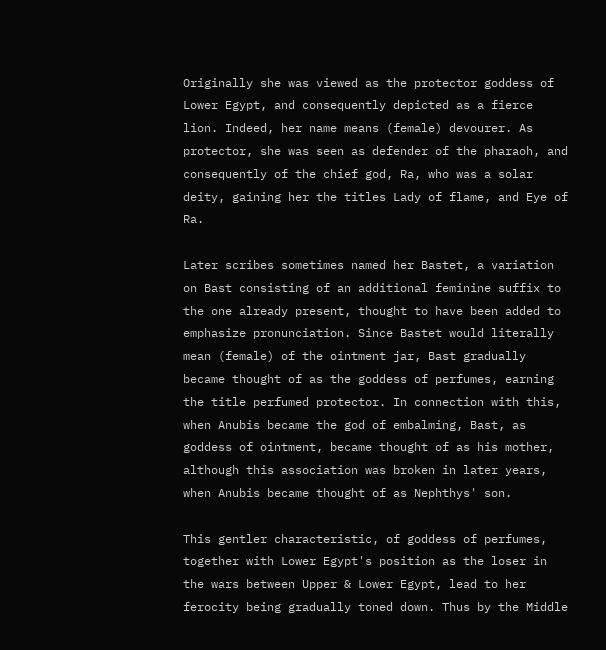Originally she was viewed as the protector goddess of Lower Egypt, and consequently depicted as a fierce lion. Indeed, her name means (female) devourer. As protector, she was seen as defender of the pharaoh, and consequently of the chief god, Ra, who was a solar deity, gaining her the titles Lady of flame, and Eye of Ra.

Later scribes sometimes named her Bastet, a variation on Bast consisting of an additional feminine suffix to the one already present, thought to have been added to emphasize pronunciation. Since Bastet would literally mean (female) of the ointment jar, Bast gradually became thought of as the goddess of perfumes, earning the title perfumed protector. In connection with this, when Anubis became the god of embalming, Bast, as goddess of ointment, became thought of as his mother, although this association was broken in later years, when Anubis became thought of as Nephthys' son.

This gentler characteristic, of goddess of perfumes, together with Lower Egypt's position as the loser in the wars between Upper & Lower Egypt, lead to her ferocity being gradually toned down. Thus by the Middle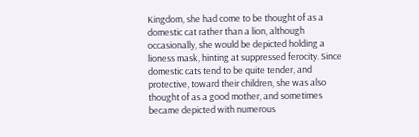Kingdom, she had come to be thought of as a domestic cat rather than a lion, although occasionally, she would be depicted holding a lioness mask, hinting at suppressed ferocity. Since domestic cats tend to be quite tender, and protective, toward their children, she was also thought of as a good mother, and sometimes became depicted with numerous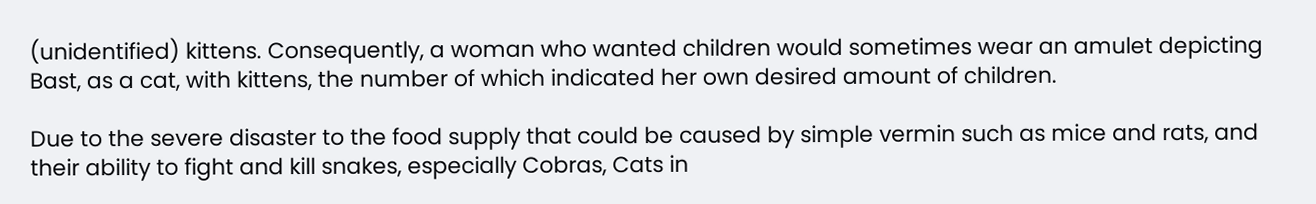(unidentified) kittens. Consequently, a woman who wanted children would sometimes wear an amulet depicting Bast, as a cat, with kittens, the number of which indicated her own desired amount of children.

Due to the severe disaster to the food supply that could be caused by simple vermin such as mice and rats, and their ability to fight and kill snakes, especially Cobras, Cats in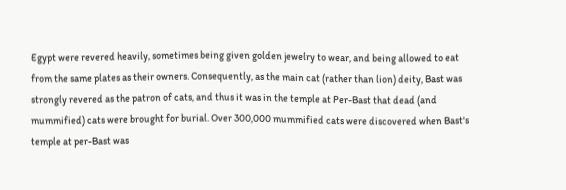Egypt were revered heavily, sometimes being given golden jewelry to wear, and being allowed to eat from the same plates as their owners. Consequently, as the main cat (rather than lion) deity, Bast was strongly revered as the patron of cats, and thus it was in the temple at Per-Bast that dead (and mummified) cats were brought for burial. Over 300,000 mummified cats were discovered when Bast's temple at per-Bast was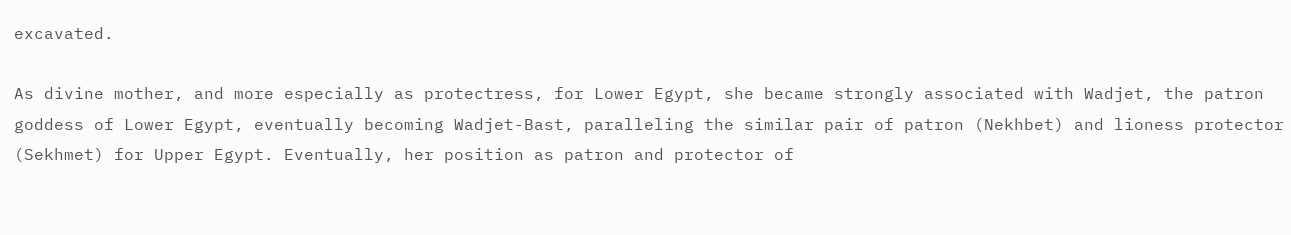excavated.

As divine mother, and more especially as protectress, for Lower Egypt, she became strongly associated with Wadjet, the patron goddess of Lower Egypt, eventually becoming Wadjet-Bast, paralleling the similar pair of patron (Nekhbet) and lioness protector (Sekhmet) for Upper Egypt. Eventually, her position as patron and protector of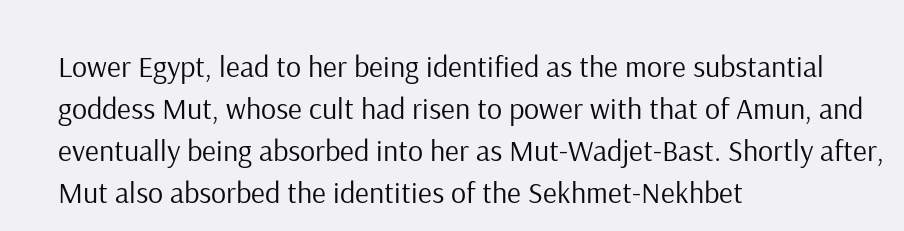Lower Egypt, lead to her being identified as the more substantial goddess Mut, whose cult had risen to power with that of Amun, and eventually being absorbed into her as Mut-Wadjet-Bast. Shortly after, Mut also absorbed the identities of the Sekhmet-Nekhbet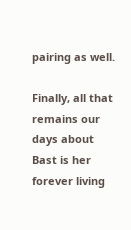pairing as well.

Finally, all that remains our days about Bast is her forever living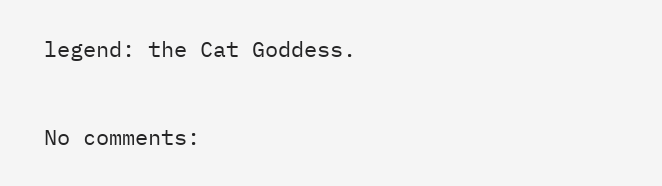legend: the Cat Goddess.

No comments: